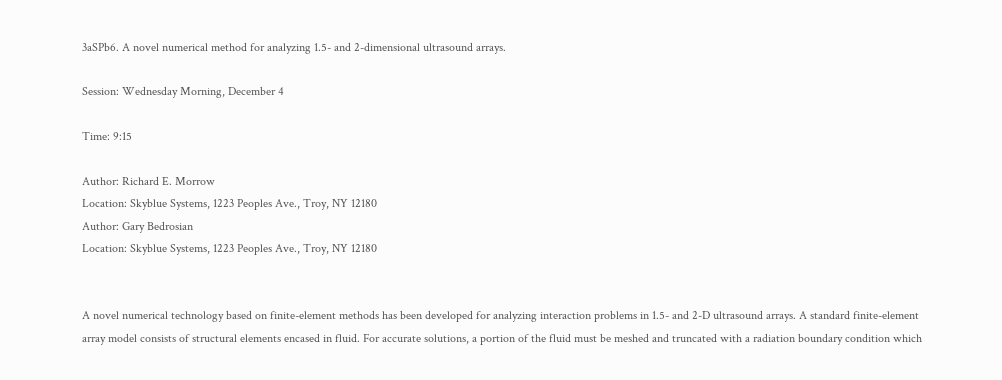3aSPb6. A novel numerical method for analyzing 1.5- and 2-dimensional ultrasound arrays.

Session: Wednesday Morning, December 4

Time: 9:15

Author: Richard E. Morrow
Location: Skyblue Systems, 1223 Peoples Ave., Troy, NY 12180
Author: Gary Bedrosian
Location: Skyblue Systems, 1223 Peoples Ave., Troy, NY 12180


A novel numerical technology based on finite-element methods has been developed for analyzing interaction problems in 1.5- and 2-D ultrasound arrays. A standard finite-element array model consists of structural elements encased in fluid. For accurate solutions, a portion of the fluid must be meshed and truncated with a radiation boundary condition which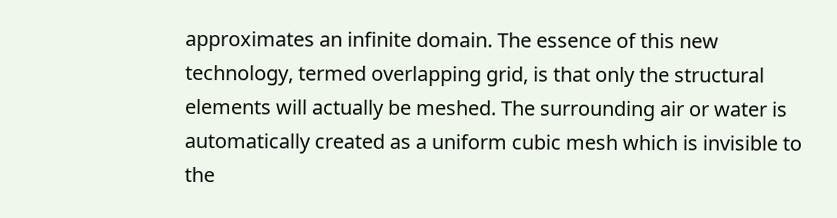approximates an infinite domain. The essence of this new technology, termed overlapping grid, is that only the structural elements will actually be meshed. The surrounding air or water is automatically created as a uniform cubic mesh which is invisible to the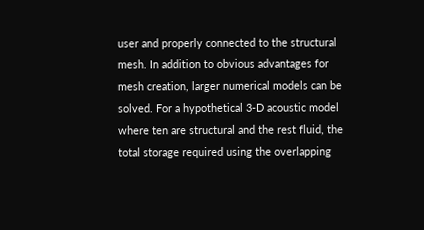user and properly connected to the structural mesh. In addition to obvious advantages for mesh creation, larger numerical models can be solved. For a hypothetical 3-D acoustic model where ten are structural and the rest fluid, the total storage required using the overlapping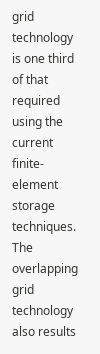grid technology is one third of that required using the current finite-element storage techniques. The overlapping grid technology also results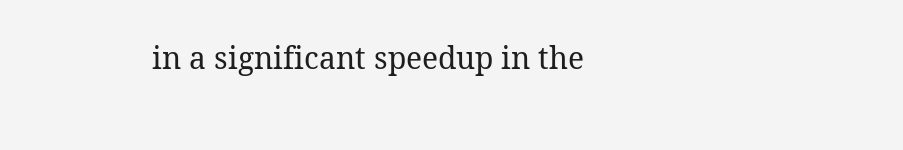in a significant speedup in the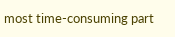most time-consuming part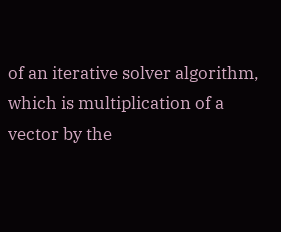of an iterative solver algorithm, which is multiplication of a vector by the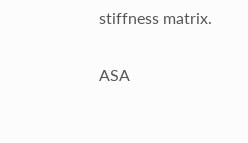stiffness matrix.

ASA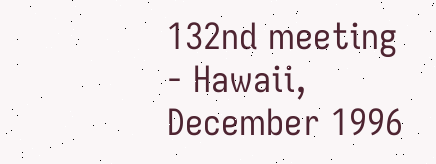132nd meeting - Hawaii, December 1996